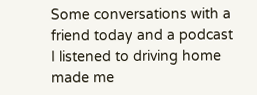Some conversations with a friend today and a podcast I listened to driving home made me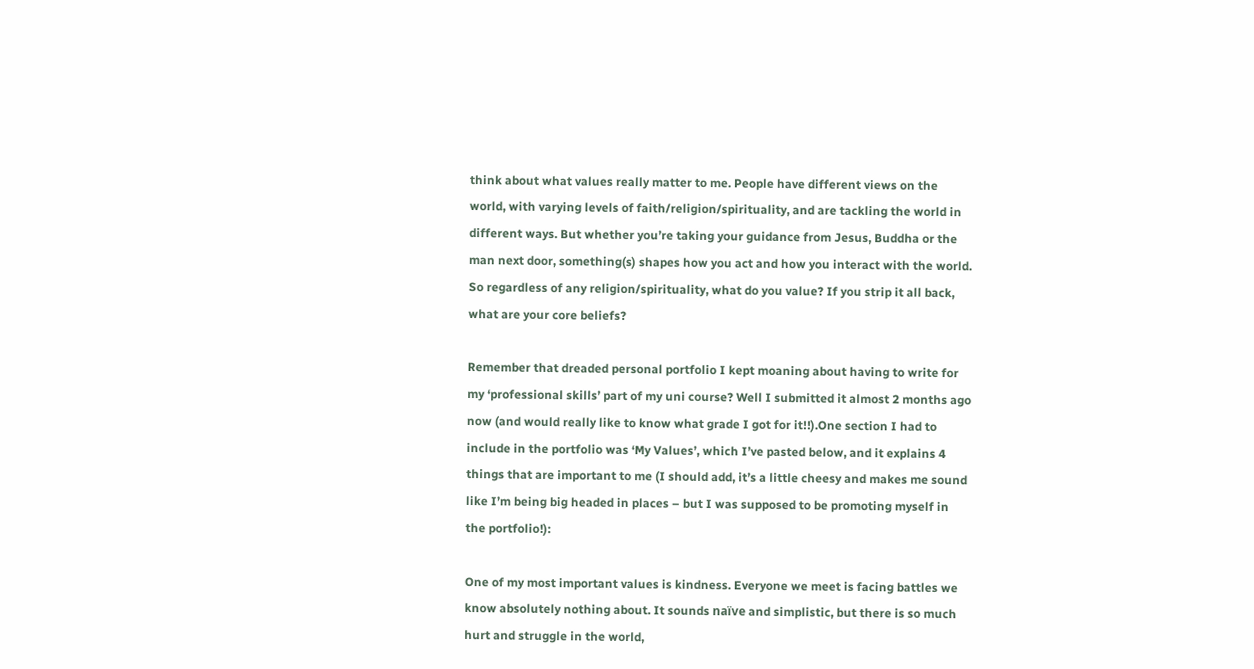think about what values really matter to me. People have different views on the world, with varying levels of faith/religion/spirituality, and are tackling the world in different ways. But whether you’re taking your guidance from Jesus, Buddha or the man next door, something(s) shapes how you act and how you interact with the world. So regardless of any religion/spirituality, what do you value? If you strip it all back, what are your core beliefs?

Remember that dreaded personal portfolio I kept moaning about having to write for my ‘professional skills’ part of my uni course? Well I submitted it almost 2 months ago now (and would really like to know what grade I got for it!!).One section I had to include in the portfolio was ‘My Values’, which I’ve pasted below, and it explains 4 things that are important to me (I should add, it’s a little cheesy and makes me sound like I’m being big headed in places – but I was supposed to be promoting myself in the portfolio!):

One of my most important values is kindness. Everyone we meet is facing battles we know absolutely nothing about. It sounds naïve and simplistic, but there is so much hurt and struggle in the world,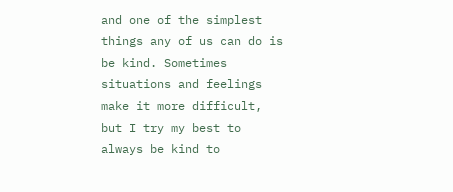and one of the simplest things any of us can do is be kind. Sometimes situations and feelings make it more difficult, but I try my best to always be kind to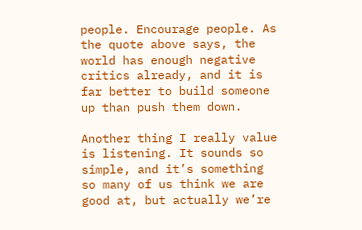people. Encourage people. As the quote above says, the world has enough negative critics already, and it is far better to build someone up than push them down.

Another thing I really value is listening. It sounds so simple, and it’s something so many of us think we are good at, but actually we’re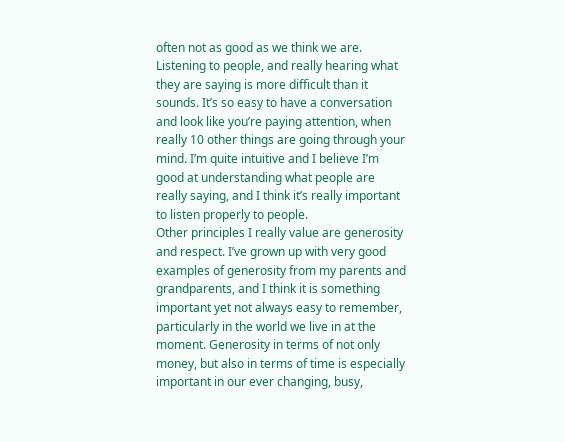often not as good as we think we are. Listening to people, and really hearing what they are saying is more difficult than it sounds. It’s so easy to have a conversation and look like you’re paying attention, when really 10 other things are going through your mind. I’m quite intuitive and I believe I’m good at understanding what people are really saying, and I think it’s really important to listen properly to people.
Other principles I really value are generosity and respect. I’ve grown up with very good examples of generosity from my parents and grandparents, and I think it is something important yet not always easy to remember, particularly in the world we live in at the moment. Generosity in terms of not only money, but also in terms of time is especially important in our ever changing, busy,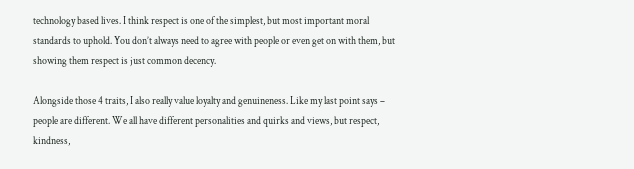technology based lives. I think respect is one of the simplest, but most important moral standards to uphold. You don’t always need to agree with people or even get on with them, but showing them respect is just common decency.

Alongside those 4 traits, I also really value loyalty and genuineness. Like my last point says – people are different. We all have different personalities and quirks and views, but respect, kindness,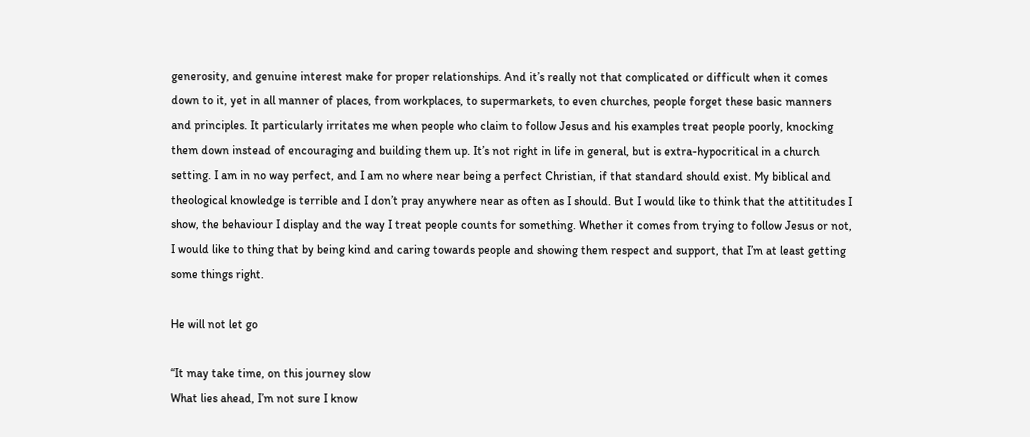generosity, and genuine interest make for proper relationships. And it’s really not that complicated or difficult when it comes down to it, yet in all manner of places, from workplaces, to supermarkets, to even churches, people forget these basic manners and principles. It particularly irritates me when people who claim to follow Jesus and his examples treat people poorly, knocking them down instead of encouraging and building them up. It’s not right in life in general, but is extra-hypocritical in a church setting. I am in no way perfect, and I am no where near being a perfect Christian, if that standard should exist. My biblical and theological knowledge is terrible and I don’t pray anywhere near as often as I should. But I would like to think that the attititudes I show, the behaviour I display and the way I treat people counts for something. Whether it comes from trying to follow Jesus or not, I would like to thing that by being kind and caring towards people and showing them respect and support, that I’m at least getting some things right.

He will not let go

“It may take time, on this journey slow
What lies ahead, I’m not sure I know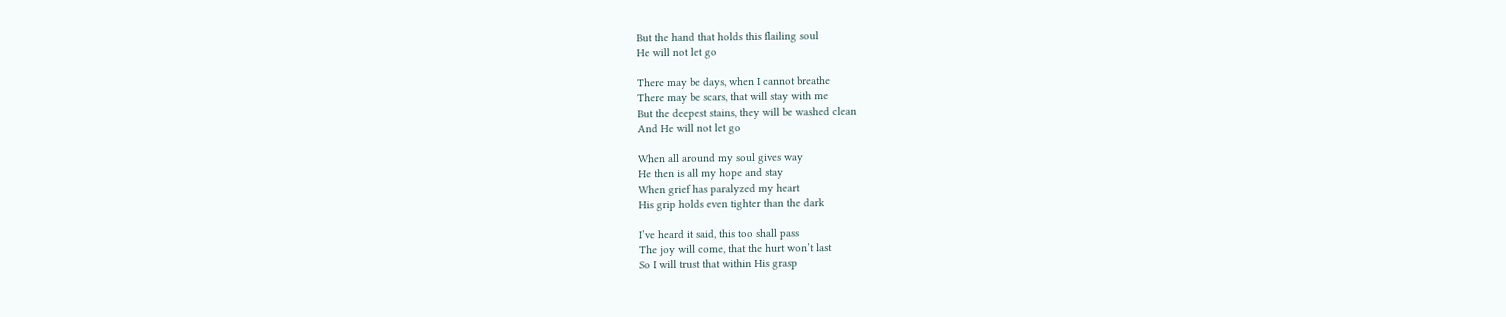But the hand that holds this flailing soul
He will not let go

There may be days, when I cannot breathe
There may be scars, that will stay with me
But the deepest stains, they will be washed clean
And He will not let go

When all around my soul gives way
He then is all my hope and stay
When grief has paralyzed my heart
His grip holds even tighter than the dark

I’ve heard it said, this too shall pass
The joy will come, that the hurt won’t last
So I will trust that within His grasp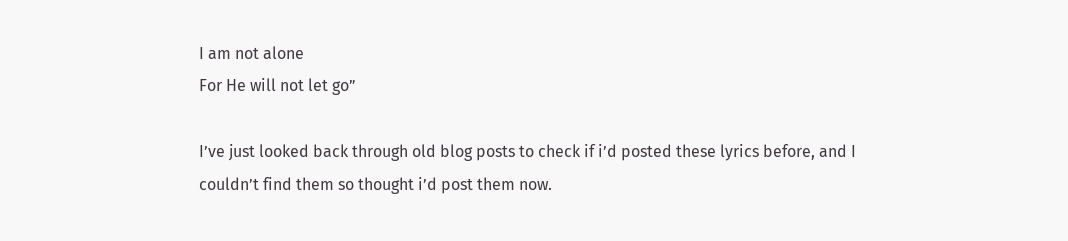I am not alone
For He will not let go”

I’ve just looked back through old blog posts to check if i’d posted these lyrics before, and I couldn’t find them so thought i’d post them now.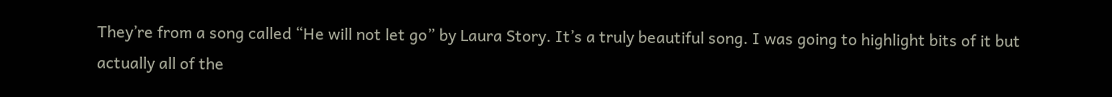They’re from a song called “He will not let go” by Laura Story. It’s a truly beautiful song. I was going to highlight bits of it but actually all of the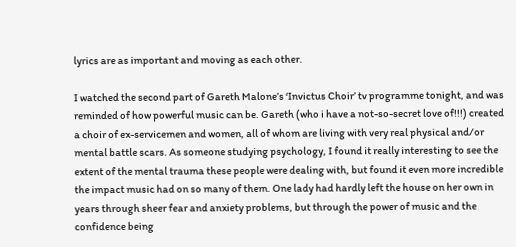lyrics are as important and moving as each other.

I watched the second part of Gareth Malone’s ‘Invictus Choir’ tv programme tonight, and was reminded of how powerful music can be. Gareth (who i have a not-so-secret love of!!!) created a choir of ex-servicemen and women, all of whom are living with very real physical and/or mental battle scars. As someone studying psychology, I found it really interesting to see the extent of the mental trauma these people were dealing with, but found it even more incredible the impact music had on so many of them. One lady had hardly left the house on her own in years through sheer fear and anxiety problems, but through the power of music and the confidence being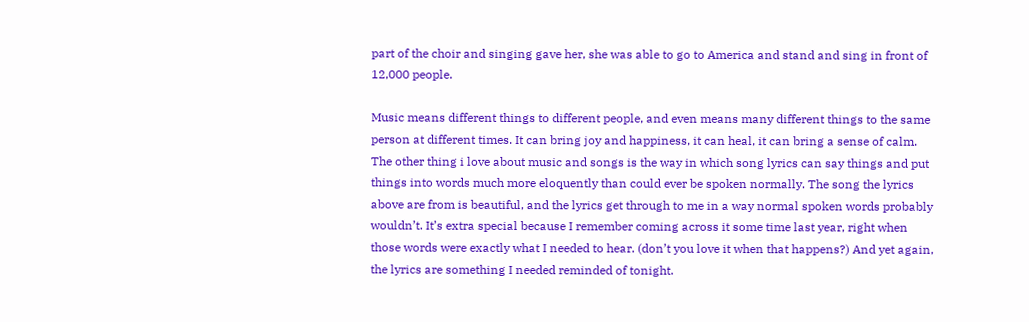part of the choir and singing gave her, she was able to go to America and stand and sing in front of 12,000 people.

Music means different things to different people, and even means many different things to the same person at different times. It can bring joy and happiness, it can heal, it can bring a sense of calm. The other thing i love about music and songs is the way in which song lyrics can say things and put things into words much more eloquently than could ever be spoken normally. The song the lyrics above are from is beautiful, and the lyrics get through to me in a way normal spoken words probably wouldn’t. It’s extra special because I remember coming across it some time last year, right when those words were exactly what I needed to hear. (don’t you love it when that happens?) And yet again, the lyrics are something I needed reminded of tonight.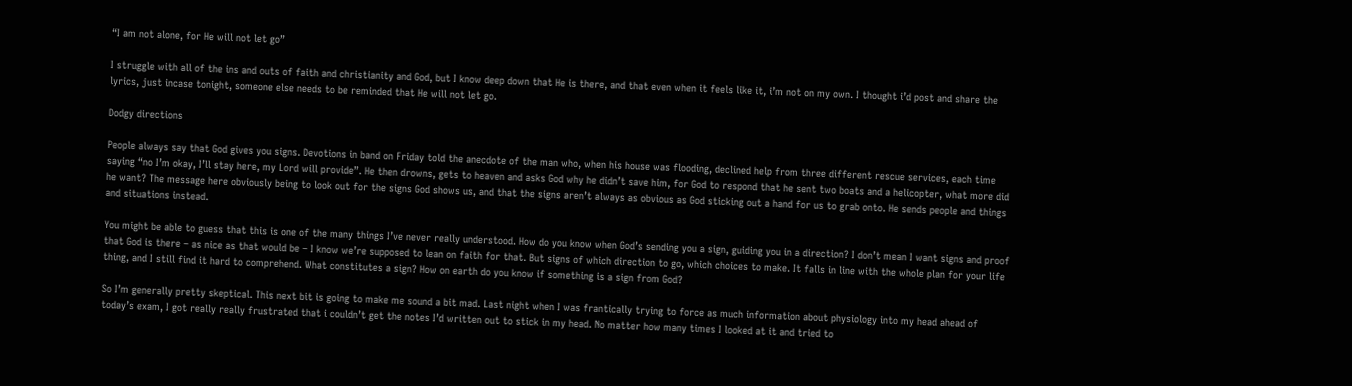“I am not alone, for He will not let go”

I struggle with all of the ins and outs of faith and christianity and God, but I know deep down that He is there, and that even when it feels like it, i’m not on my own. I thought i’d post and share the lyrics, just incase tonight, someone else needs to be reminded that He will not let go.

Dodgy directions

People always say that God gives you signs. Devotions in band on Friday told the anecdote of the man who, when his house was flooding, declined help from three different rescue services, each time saying “no I’m okay, I’ll stay here, my Lord will provide”. He then drowns, gets to heaven and asks God why he didn’t save him, for God to respond that he sent two boats and a helicopter, what more did he want? The message here obviously being to look out for the signs God shows us, and that the signs aren’t always as obvious as God sticking out a hand for us to grab onto. He sends people and things and situations instead.

You might be able to guess that this is one of the many things I’ve never really understood. How do you know when God’s sending you a sign, guiding you in a direction? I don’t mean I want signs and proof that God is there – as nice as that would be – I know we’re supposed to lean on faith for that. But signs of which direction to go, which choices to make. It falls in line with the whole plan for your life thing, and I still find it hard to comprehend. What constitutes a sign? How on earth do you know if something is a sign from God?

So I’m generally pretty skeptical. This next bit is going to make me sound a bit mad. Last night when I was frantically trying to force as much information about physiology into my head ahead of today’s exam, I got really really frustrated that i couldn’t get the notes I’d written out to stick in my head. No matter how many times I looked at it and tried to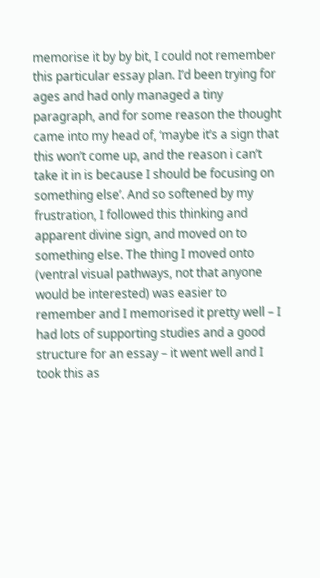memorise it by by bit, I could not remember this particular essay plan. I’d been trying for ages and had only managed a tiny paragraph, and for some reason the thought came into my head of, ‘maybe it’s a sign that this won’t come up, and the reason i can’t take it in is because I should be focusing on something else’. And so softened by my frustration, I followed this thinking and apparent divine sign, and moved on to something else. The thing I moved onto (ventral visual pathways, not that anyone would be interested) was easier to remember and I memorised it pretty well – I had lots of supporting studies and a good structure for an essay – it went well and I took this as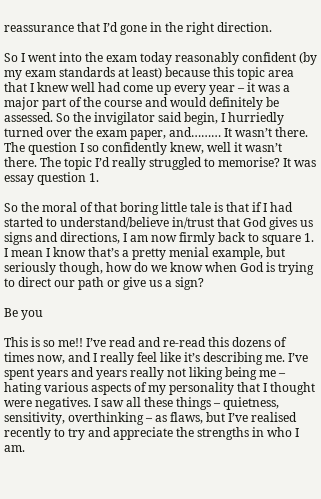reassurance that I’d gone in the right direction.

So I went into the exam today reasonably confident (by my exam standards at least) because this topic area that I knew well had come up every year – it was a major part of the course and would definitely be assessed. So the invigilator said begin, I hurriedly turned over the exam paper, and……… It wasn’t there. The question I so confidently knew, well it wasn’t there. The topic I’d really struggled to memorise? It was essay question 1.

So the moral of that boring little tale is that if I had started to understand/believe in/trust that God gives us signs and directions, I am now firmly back to square 1. I mean I know that’s a pretty menial example, but seriously though, how do we know when God is trying to direct our path or give us a sign?

Be you

This is so me!! I’ve read and re-read this dozens of times now, and I really feel like it’s describing me. I’ve spent years and years really not liking being me – hating various aspects of my personality that I thought were negatives. I saw all these things – quietness, sensitivity, overthinking – as flaws, but I’ve realised recently to try and appreciate the strengths in who I am.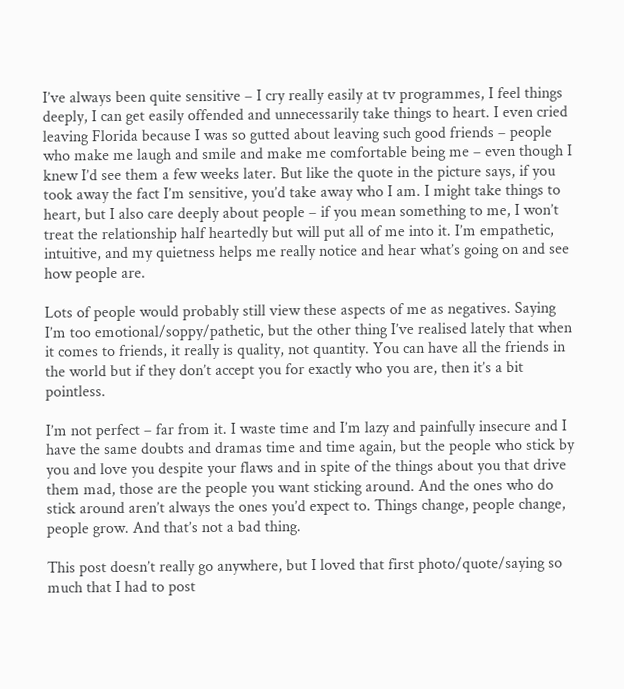I’ve always been quite sensitive – I cry really easily at tv programmes, I feel things deeply, I can get easily offended and unnecessarily take things to heart. I even cried leaving Florida because I was so gutted about leaving such good friends – people who make me laugh and smile and make me comfortable being me – even though I knew I’d see them a few weeks later. But like the quote in the picture says, if you took away the fact I’m sensitive, you’d take away who I am. I might take things to heart, but I also care deeply about people – if you mean something to me, I won’t treat the relationship half heartedly but will put all of me into it. I’m empathetic, intuitive, and my quietness helps me really notice and hear what’s going on and see how people are.

Lots of people would probably still view these aspects of me as negatives. Saying I’m too emotional/soppy/pathetic, but the other thing I’ve realised lately that when it comes to friends, it really is quality, not quantity. You can have all the friends in the world but if they don’t accept you for exactly who you are, then it’s a bit pointless.

I’m not perfect – far from it. I waste time and I’m lazy and painfully insecure and I have the same doubts and dramas time and time again, but the people who stick by you and love you despite your flaws and in spite of the things about you that drive them mad, those are the people you want sticking around. And the ones who do stick around aren’t always the ones you’d expect to. Things change, people change, people grow. And that’s not a bad thing.

This post doesn’t really go anywhere, but I loved that first photo/quote/saying so much that I had to post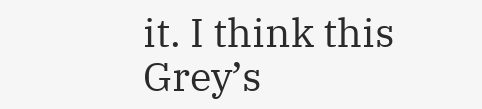it. I think this Grey’s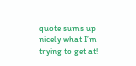quote sums up nicely what I’m trying to get at!